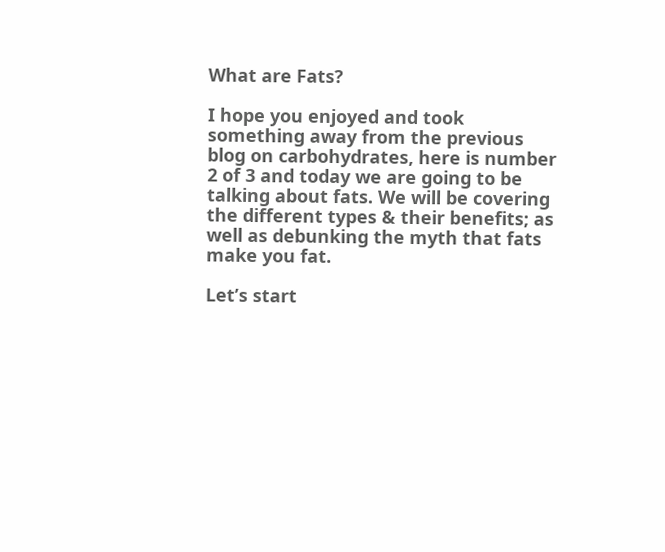What are Fats?

I hope you enjoyed and took something away from the previous blog on carbohydrates, here is number 2 of 3 and today we are going to be talking about fats. We will be covering the different types & their benefits; as well as debunking the myth that fats make you fat.

Let’s start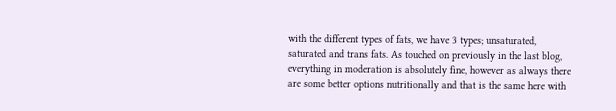with the different types of fats, we have 3 types; unsaturated, saturated and trans fats. As touched on previously in the last blog, everything in moderation is absolutely fine, however as always there are some better options nutritionally and that is the same here with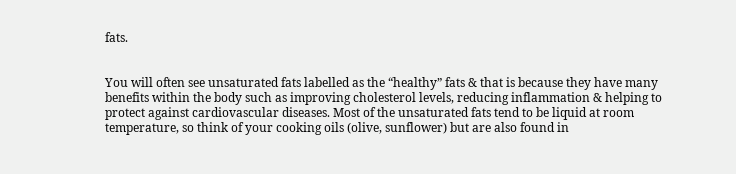fats.


You will often see unsaturated fats labelled as the “healthy” fats & that is because they have many benefits within the body such as improving cholesterol levels, reducing inflammation & helping to protect against cardiovascular diseases. Most of the unsaturated fats tend to be liquid at room temperature, so think of your cooking oils (olive, sunflower) but are also found in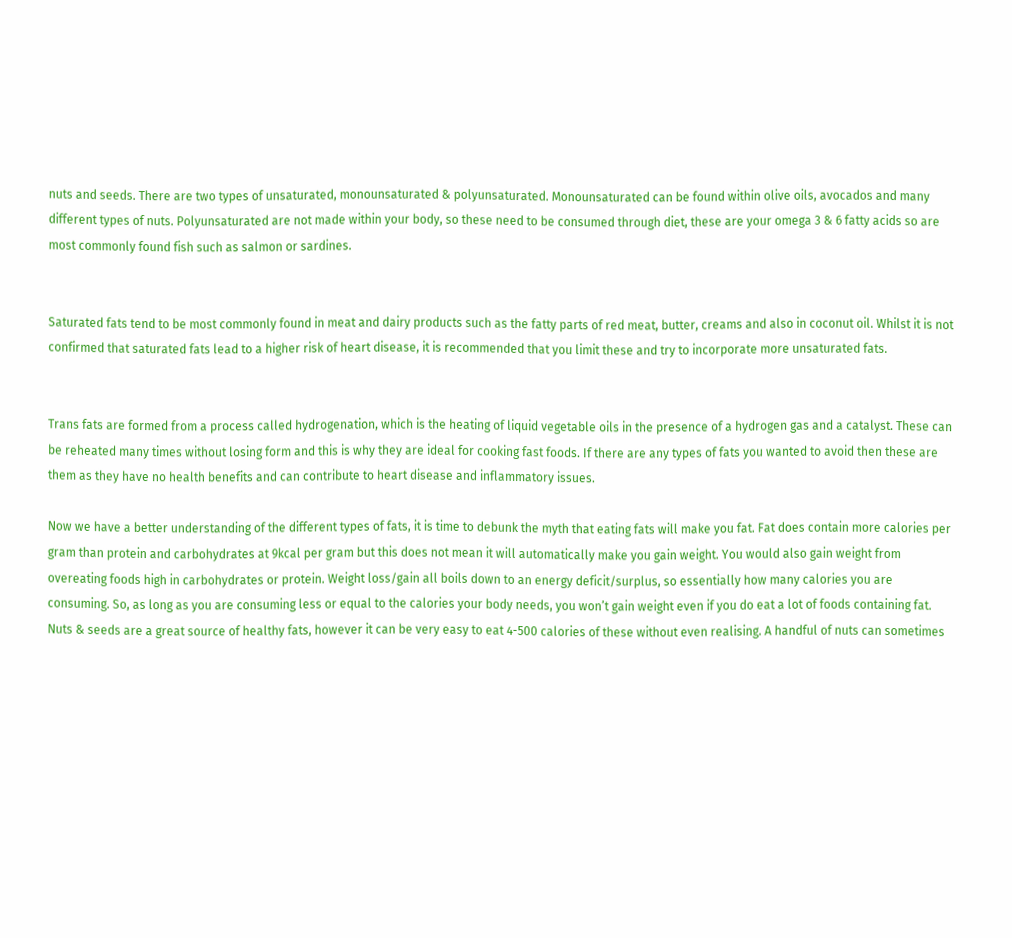nuts and seeds. There are two types of unsaturated, monounsaturated & polyunsaturated. Monounsaturated can be found within olive oils, avocados and many different types of nuts. Polyunsaturated are not made within your body, so these need to be consumed through diet, these are your omega 3 & 6 fatty acids so are most commonly found fish such as salmon or sardines.


Saturated fats tend to be most commonly found in meat and dairy products such as the fatty parts of red meat, butter, creams and also in coconut oil. Whilst it is not confirmed that saturated fats lead to a higher risk of heart disease, it is recommended that you limit these and try to incorporate more unsaturated fats.


Trans fats are formed from a process called hydrogenation, which is the heating of liquid vegetable oils in the presence of a hydrogen gas and a catalyst. These can be reheated many times without losing form and this is why they are ideal for cooking fast foods. If there are any types of fats you wanted to avoid then these are them as they have no health benefits and can contribute to heart disease and inflammatory issues.

Now we have a better understanding of the different types of fats, it is time to debunk the myth that eating fats will make you fat. Fat does contain more calories per gram than protein and carbohydrates at 9kcal per gram but this does not mean it will automatically make you gain weight. You would also gain weight from overeating foods high in carbohydrates or protein. Weight loss/gain all boils down to an energy deficit/surplus, so essentially how many calories you are consuming. So, as long as you are consuming less or equal to the calories your body needs, you won’t gain weight even if you do eat a lot of foods containing fat. Nuts & seeds are a great source of healthy fats, however it can be very easy to eat 4-500 calories of these without even realising. A handful of nuts can sometimes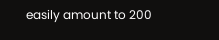easily amount to 200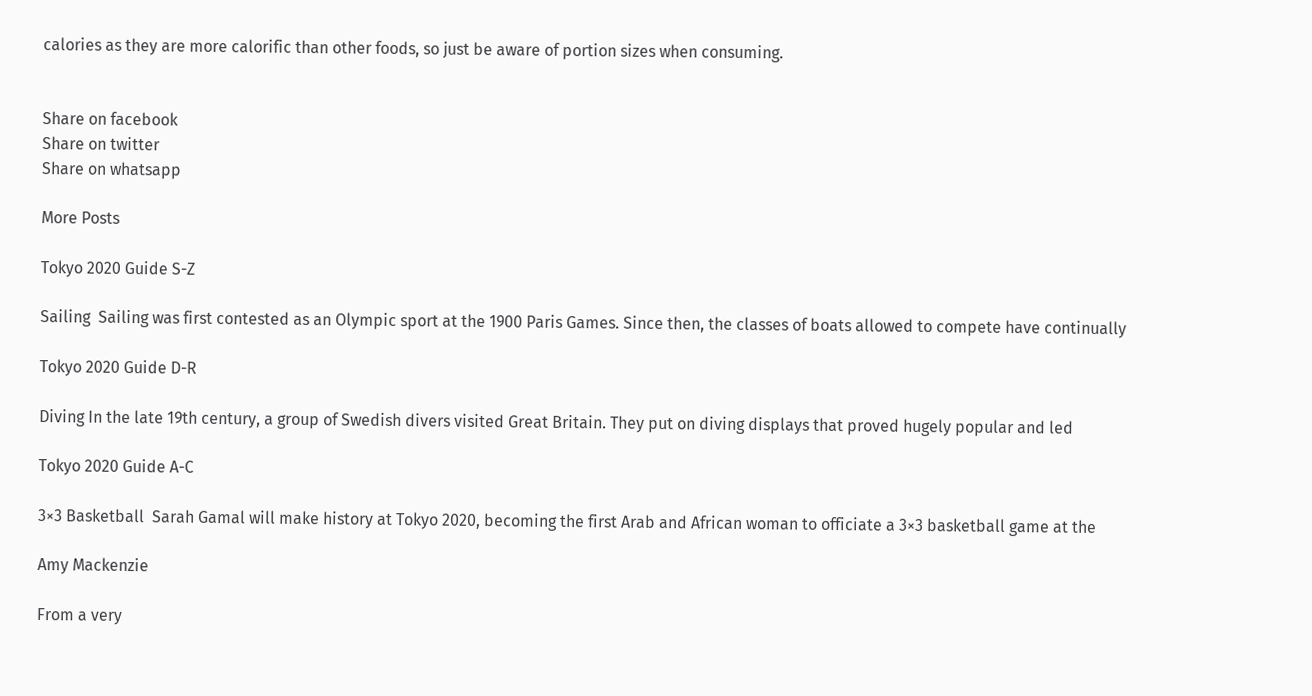calories as they are more calorific than other foods, so just be aware of portion sizes when consuming.


Share on facebook
Share on twitter
Share on whatsapp

More Posts

Tokyo 2020 Guide S-Z

Sailing  Sailing was first contested as an Olympic sport at the 1900 Paris Games. Since then, the classes of boats allowed to compete have continually

Tokyo 2020 Guide D-R

Diving In the late 19th century, a group of Swedish divers visited Great Britain. They put on diving displays that proved hugely popular and led

Tokyo 2020 Guide A-C

3×3 Basketball  Sarah Gamal will make history at Tokyo 2020, becoming the first Arab and African woman to officiate a 3×3 basketball game at the

Amy Mackenzie

From a very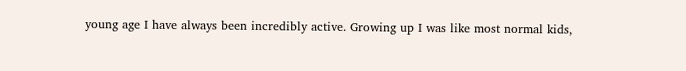young age I have always been incredibly active. Growing up I was like most normal kids,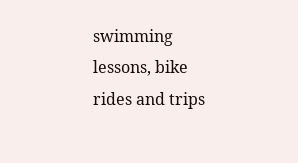swimming lessons, bike rides and trips